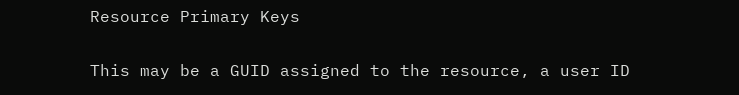Resource Primary Keys

This may be a GUID assigned to the resource, a user ID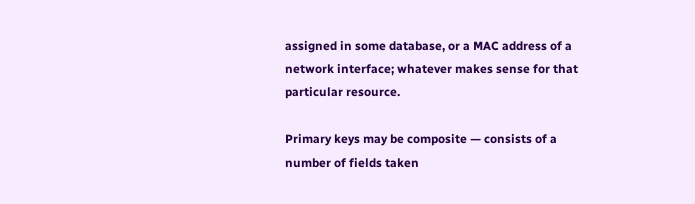assigned in some database, or a MAC address of a network interface; whatever makes sense for that particular resource.

Primary keys may be composite — consists of a number of fields taken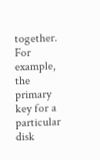together. For example, the primary key for a particular disk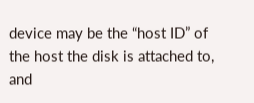device may be the “host ID” of the host the disk is attached to, and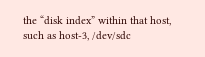the “disk index” within that host, such as host-3, /dev/sdc